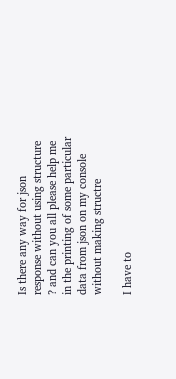Is there any way for json response without using structure ? and can you all please help me in the printing of some particular data from json on my console without making structre

I have to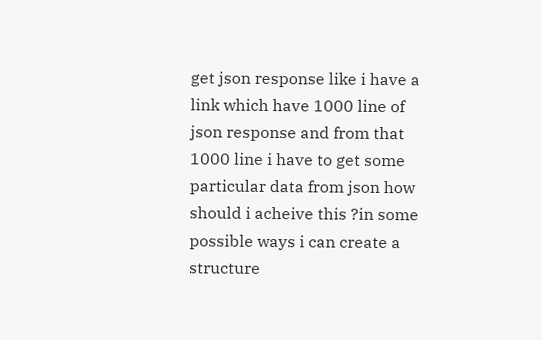get json response like i have a link which have 1000 line of json response and from that 1000 line i have to get some particular data from json how should i acheive this ?in some possible ways i can create a structure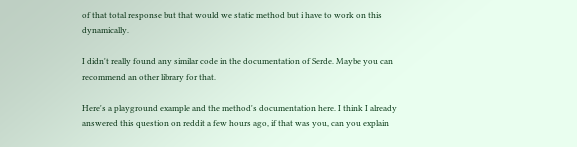of that total response but that would we static method but i have to work on this dynamically.

I didn't really found any similar code in the documentation of Serde. Maybe you can recommend an other library for that.

Here's a playground example and the method's documentation here. I think I already answered this question on reddit a few hours ago, if that was you, can you explain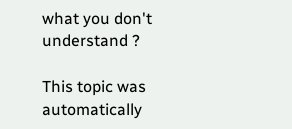what you don't understand ?

This topic was automatically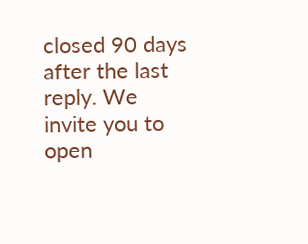closed 90 days after the last reply. We invite you to open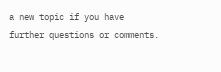a new topic if you have further questions or comments.